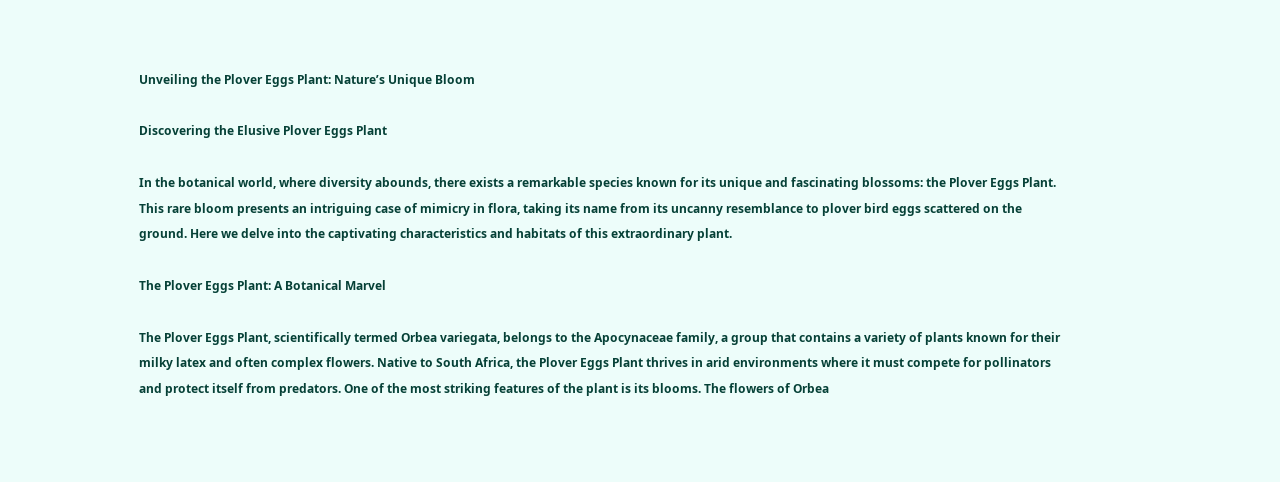Unveiling the Plover Eggs Plant: Nature’s Unique Bloom

Discovering the Elusive Plover Eggs Plant

In the botanical world, where diversity abounds, there exists a remarkable species known for its unique and fascinating blossoms: the Plover Eggs Plant. This rare bloom presents an intriguing case of mimicry in flora, taking its name from its uncanny resemblance to plover bird eggs scattered on the ground. Here we delve into the captivating characteristics and habitats of this extraordinary plant.

The Plover Eggs Plant: A Botanical Marvel

The Plover Eggs Plant, scientifically termed Orbea variegata, belongs to the Apocynaceae family, a group that contains a variety of plants known for their milky latex and often complex flowers. Native to South Africa, the Plover Eggs Plant thrives in arid environments where it must compete for pollinators and protect itself from predators. One of the most striking features of the plant is its blooms. The flowers of Orbea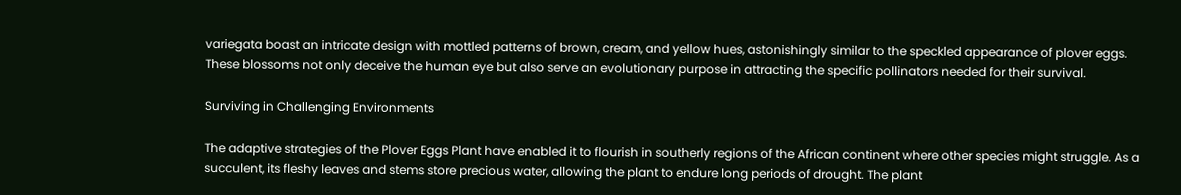variegata boast an intricate design with mottled patterns of brown, cream, and yellow hues, astonishingly similar to the speckled appearance of plover eggs. These blossoms not only deceive the human eye but also serve an evolutionary purpose in attracting the specific pollinators needed for their survival.

Surviving in Challenging Environments

The adaptive strategies of the Plover Eggs Plant have enabled it to flourish in southerly regions of the African continent where other species might struggle. As a succulent, its fleshy leaves and stems store precious water, allowing the plant to endure long periods of drought. The plant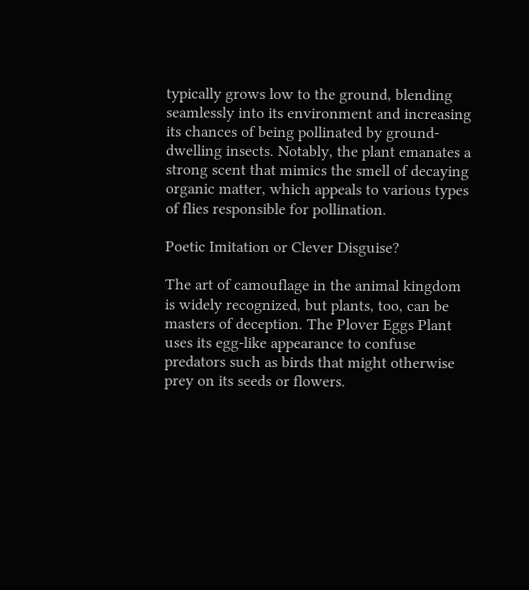typically grows low to the ground, blending seamlessly into its environment and increasing its chances of being pollinated by ground-dwelling insects. Notably, the plant emanates a strong scent that mimics the smell of decaying organic matter, which appeals to various types of flies responsible for pollination.

Poetic Imitation or Clever Disguise?

The art of camouflage in the animal kingdom is widely recognized, but plants, too, can be masters of deception. The Plover Eggs Plant uses its egg-like appearance to confuse predators such as birds that might otherwise prey on its seeds or flowers.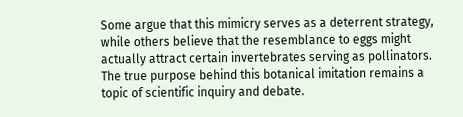Some argue that this mimicry serves as a deterrent strategy, while others believe that the resemblance to eggs might actually attract certain invertebrates serving as pollinators. The true purpose behind this botanical imitation remains a topic of scientific inquiry and debate.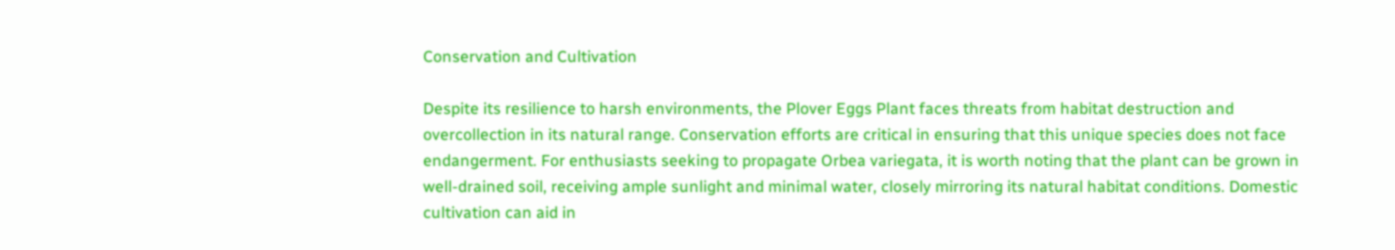Conservation and Cultivation

Despite its resilience to harsh environments, the Plover Eggs Plant faces threats from habitat destruction and overcollection in its natural range. Conservation efforts are critical in ensuring that this unique species does not face endangerment. For enthusiasts seeking to propagate Orbea variegata, it is worth noting that the plant can be grown in well-drained soil, receiving ample sunlight and minimal water, closely mirroring its natural habitat conditions. Domestic cultivation can aid in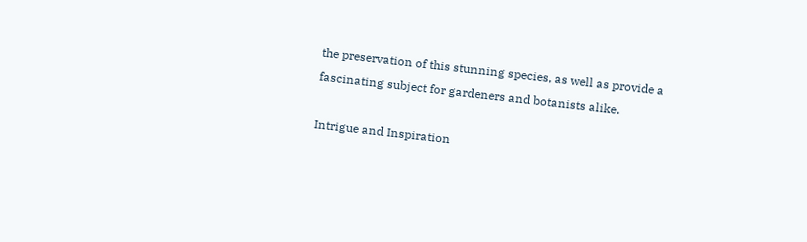the preservation of this stunning species, as well as provide a fascinating subject for gardeners and botanists alike.

Intrigue and Inspiration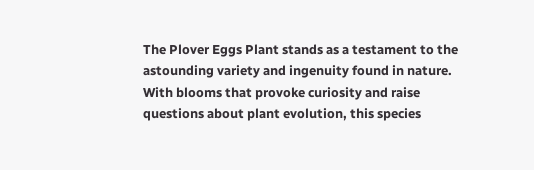The Plover Eggs Plant stands as a testament to the astounding variety and ingenuity found in nature. With blooms that provoke curiosity and raise questions about plant evolution, this species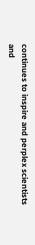continues to inspire and perplex scientists and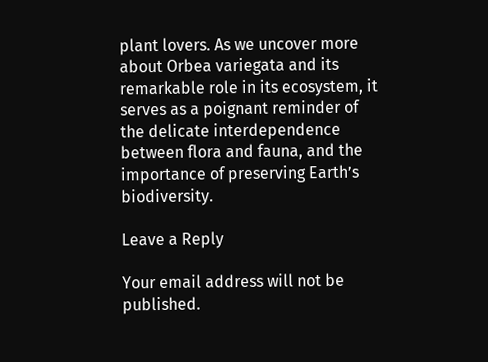plant lovers. As we uncover more about Orbea variegata and its remarkable role in its ecosystem, it serves as a poignant reminder of the delicate interdependence between flora and fauna, and the importance of preserving Earth’s biodiversity.

Leave a Reply

Your email address will not be published.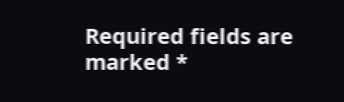Required fields are marked *